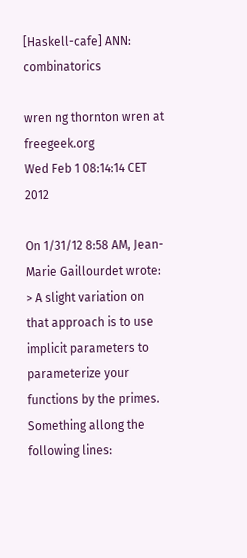[Haskell-cafe] ANN: combinatorics

wren ng thornton wren at freegeek.org
Wed Feb 1 08:14:14 CET 2012

On 1/31/12 8:58 AM, Jean-Marie Gaillourdet wrote:
> A slight variation on that approach is to use implicit parameters to parameterize your functions by the primes. Something allong the following lines: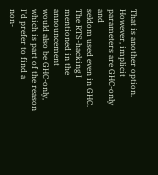That is another option. However, implicit parameters are GHC-only and
seldom used even in GHC. The RTS-hacking I mentioned in the announcement
would also be GHC-only, which is part of the reason I'd prefer to find a
non-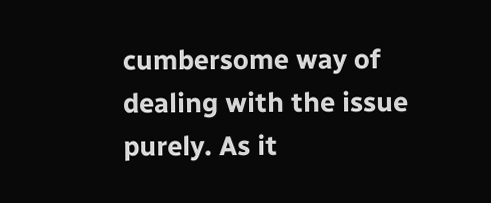cumbersome way of dealing with the issue purely. As it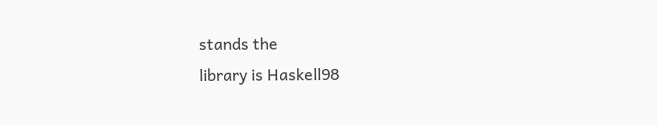stands the
library is Haskell98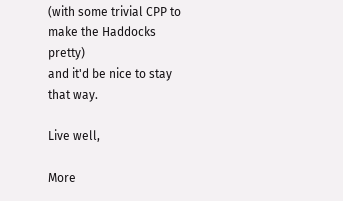(with some trivial CPP to make the Haddocks pretty)
and it'd be nice to stay that way.

Live well,

More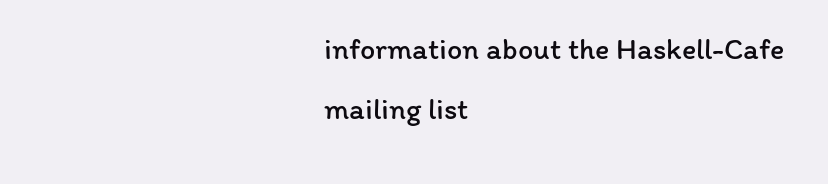information about the Haskell-Cafe mailing list